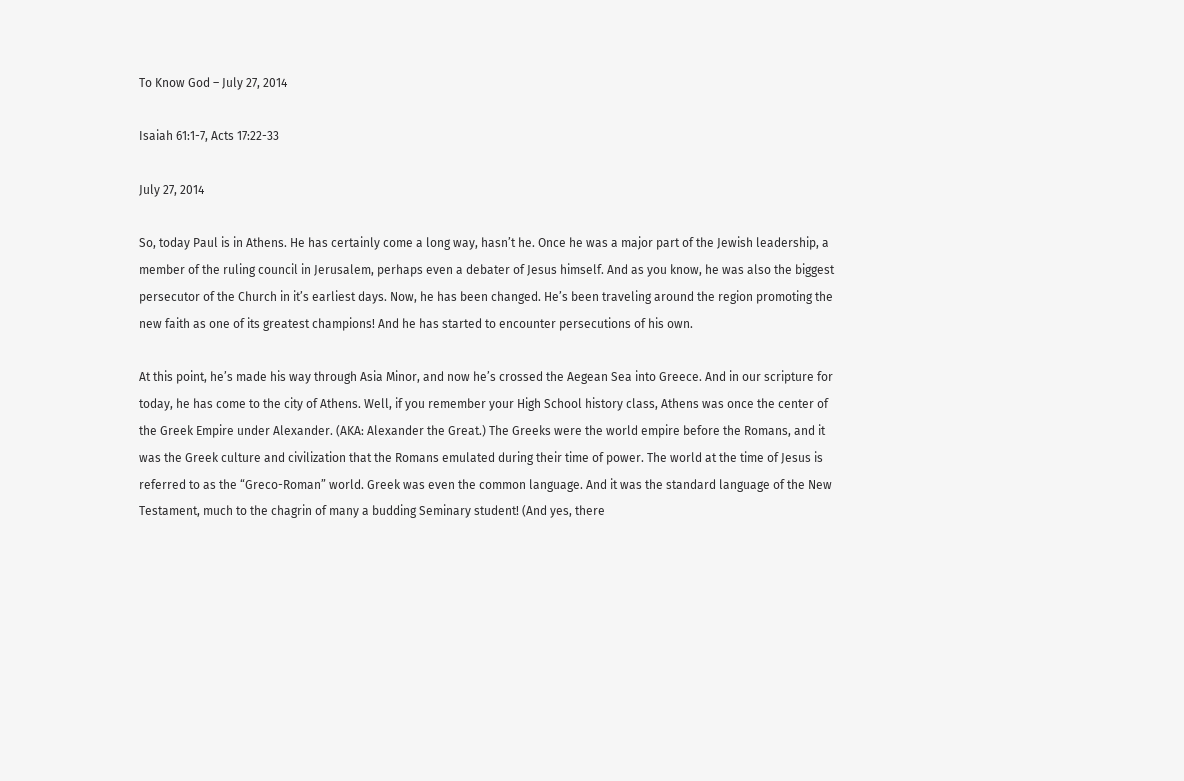To Know God – July 27, 2014

Isaiah 61:1-7, Acts 17:22-33

July 27, 2014

So, today Paul is in Athens. He has certainly come a long way, hasn’t he. Once he was a major part of the Jewish leadership, a member of the ruling council in Jerusalem, perhaps even a debater of Jesus himself. And as you know, he was also the biggest persecutor of the Church in it’s earliest days. Now, he has been changed. He’s been traveling around the region promoting the new faith as one of its greatest champions! And he has started to encounter persecutions of his own.

At this point, he’s made his way through Asia Minor, and now he’s crossed the Aegean Sea into Greece. And in our scripture for today, he has come to the city of Athens. Well, if you remember your High School history class, Athens was once the center of the Greek Empire under Alexander. (AKA: Alexander the Great.) The Greeks were the world empire before the Romans, and it was the Greek culture and civilization that the Romans emulated during their time of power. The world at the time of Jesus is referred to as the “Greco-Roman” world. Greek was even the common language. And it was the standard language of the New Testament, much to the chagrin of many a budding Seminary student! (And yes, there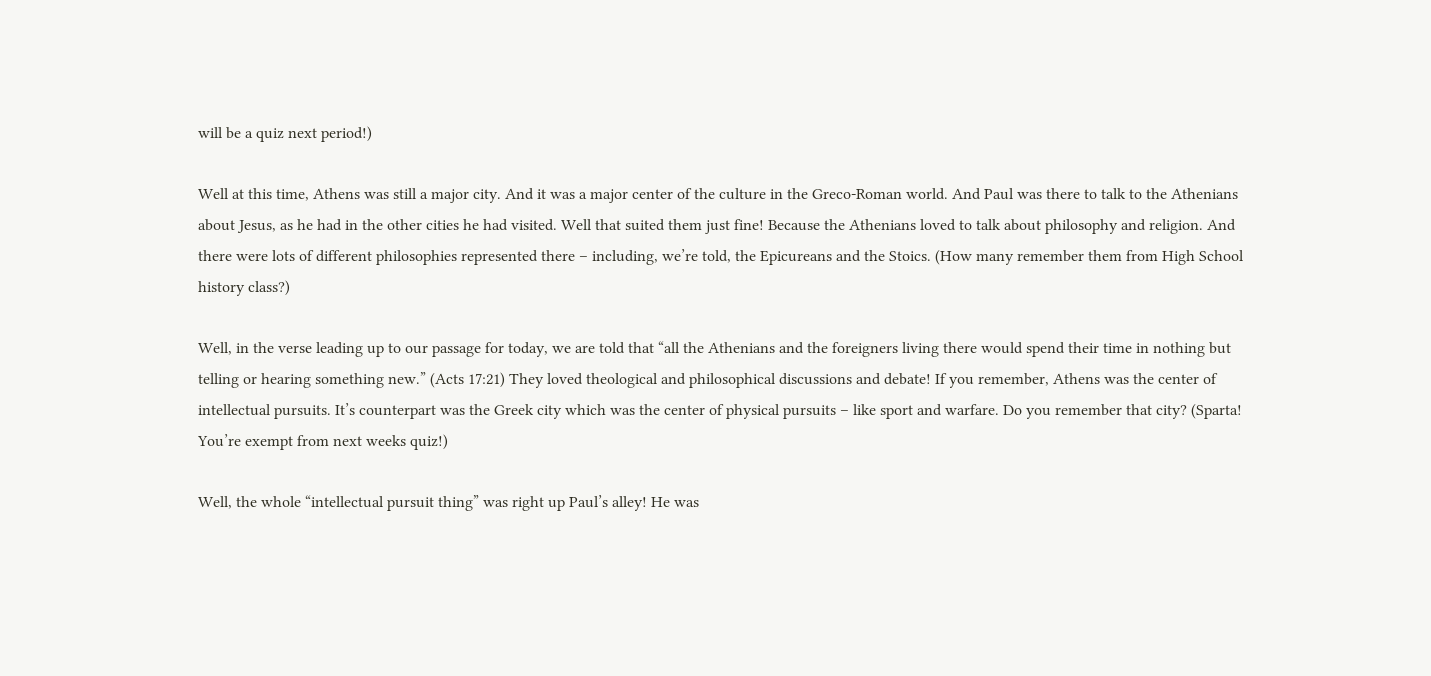will be a quiz next period!)

Well at this time, Athens was still a major city. And it was a major center of the culture in the Greco-Roman world. And Paul was there to talk to the Athenians about Jesus, as he had in the other cities he had visited. Well that suited them just fine! Because the Athenians loved to talk about philosophy and religion. And there were lots of different philosophies represented there – including, we’re told, the Epicureans and the Stoics. (How many remember them from High School history class?)

Well, in the verse leading up to our passage for today, we are told that “all the Athenians and the foreigners living there would spend their time in nothing but telling or hearing something new.” (Acts 17:21) They loved theological and philosophical discussions and debate! If you remember, Athens was the center of intellectual pursuits. It’s counterpart was the Greek city which was the center of physical pursuits – like sport and warfare. Do you remember that city? (Sparta! You’re exempt from next weeks quiz!)

Well, the whole “intellectual pursuit thing” was right up Paul’s alley! He was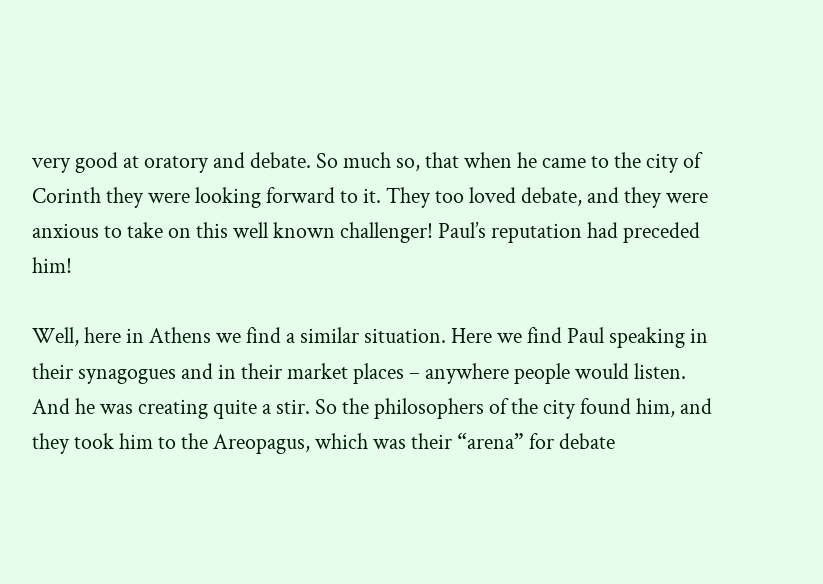very good at oratory and debate. So much so, that when he came to the city of Corinth they were looking forward to it. They too loved debate, and they were anxious to take on this well known challenger! Paul’s reputation had preceded him!

Well, here in Athens we find a similar situation. Here we find Paul speaking in their synagogues and in their market places – anywhere people would listen. And he was creating quite a stir. So the philosophers of the city found him, and they took him to the Areopagus, which was their “arena” for debate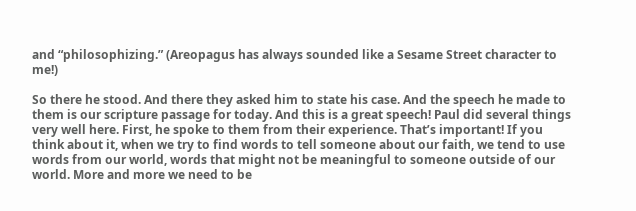and “philosophizing.” (Areopagus has always sounded like a Sesame Street character to me!)

So there he stood. And there they asked him to state his case. And the speech he made to them is our scripture passage for today. And this is a great speech! Paul did several things very well here. First, he spoke to them from their experience. That’s important! If you think about it, when we try to find words to tell someone about our faith, we tend to use words from our world, words that might not be meaningful to someone outside of our world. More and more we need to be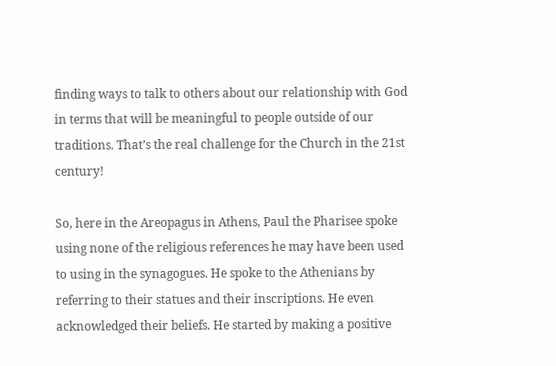finding ways to talk to others about our relationship with God in terms that will be meaningful to people outside of our traditions. That’s the real challenge for the Church in the 21st century!

So, here in the Areopagus in Athens, Paul the Pharisee spoke using none of the religious references he may have been used to using in the synagogues. He spoke to the Athenians by referring to their statues and their inscriptions. He even acknowledged their beliefs. He started by making a positive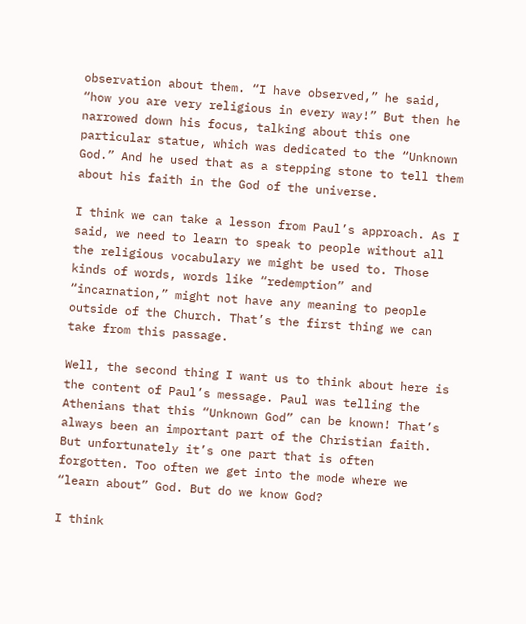observation about them. “I have observed,” he said, “how you are very religious in every way!” But then he narrowed down his focus, talking about this one particular statue, which was dedicated to the “Unknown God.” And he used that as a stepping stone to tell them about his faith in the God of the universe.

I think we can take a lesson from Paul’s approach. As I said, we need to learn to speak to people without all the religious vocabulary we might be used to. Those kinds of words, words like “redemption” and “incarnation,” might not have any meaning to people outside of the Church. That’s the first thing we can take from this passage.

Well, the second thing I want us to think about here is the content of Paul’s message. Paul was telling the Athenians that this “Unknown God” can be known! That’s always been an important part of the Christian faith. But unfortunately it’s one part that is often forgotten. Too often we get into the mode where we “learn about” God. But do we know God?

I think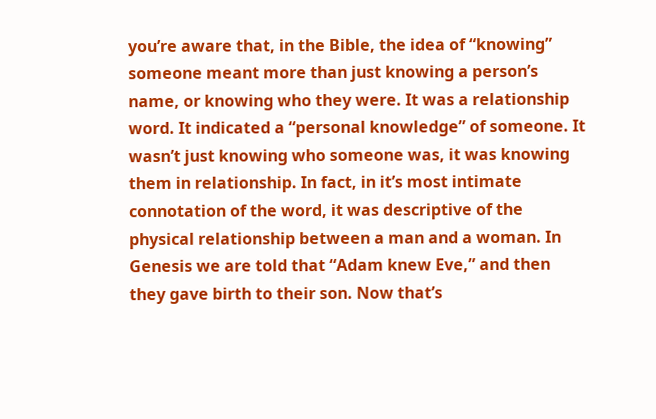you’re aware that, in the Bible, the idea of “knowing” someone meant more than just knowing a person’s name, or knowing who they were. It was a relationship word. It indicated a “personal knowledge” of someone. It wasn’t just knowing who someone was, it was knowing them in relationship. In fact, in it’s most intimate connotation of the word, it was descriptive of the physical relationship between a man and a woman. In Genesis we are told that “Adam knew Eve,” and then they gave birth to their son. Now that’s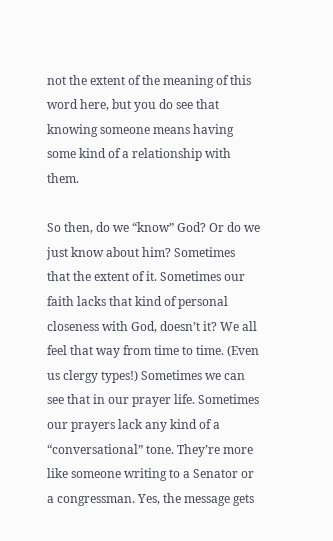not the extent of the meaning of this word here, but you do see that knowing someone means having some kind of a relationship with them.

So then, do we “know” God? Or do we just know about him? Sometimes that the extent of it. Sometimes our faith lacks that kind of personal closeness with God, doesn’t it? We all feel that way from time to time. (Even us clergy types!) Sometimes we can see that in our prayer life. Sometimes our prayers lack any kind of a “conversational” tone. They’re more like someone writing to a Senator or a congressman. Yes, the message gets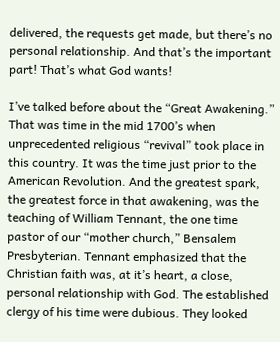delivered, the requests get made, but there’s no personal relationship. And that’s the important part! That’s what God wants!

I’ve talked before about the “Great Awakening.” That was time in the mid 1700’s when unprecedented religious “revival” took place in this country. It was the time just prior to the American Revolution. And the greatest spark, the greatest force in that awakening, was the teaching of William Tennant, the one time pastor of our “mother church,” Bensalem Presbyterian. Tennant emphasized that the Christian faith was, at it’s heart, a close, personal relationship with God. The established clergy of his time were dubious. They looked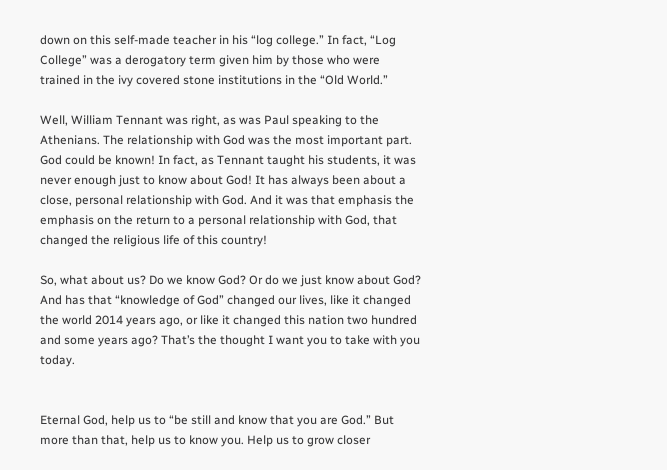down on this self-made teacher in his “log college.” In fact, “Log College” was a derogatory term given him by those who were trained in the ivy covered stone institutions in the “Old World.”

Well, William Tennant was right, as was Paul speaking to the Athenians. The relationship with God was the most important part. God could be known! In fact, as Tennant taught his students, it was never enough just to know about God! It has always been about a close, personal relationship with God. And it was that emphasis the emphasis on the return to a personal relationship with God, that changed the religious life of this country!

So, what about us? Do we know God? Or do we just know about God? And has that “knowledge of God” changed our lives, like it changed the world 2014 years ago, or like it changed this nation two hundred and some years ago? That’s the thought I want you to take with you today.


Eternal God, help us to “be still and know that you are God.” But more than that, help us to know you. Help us to grow closer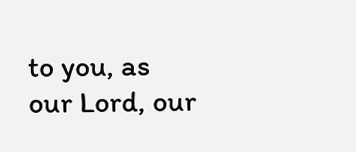to you, as our Lord, our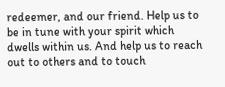redeemer, and our friend. Help us to be in tune with your spirit which dwells within us. And help us to reach out to others and to touch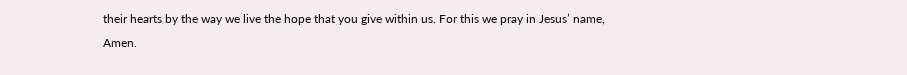their hearts by the way we live the hope that you give within us. For this we pray in Jesus’ name, Amen.